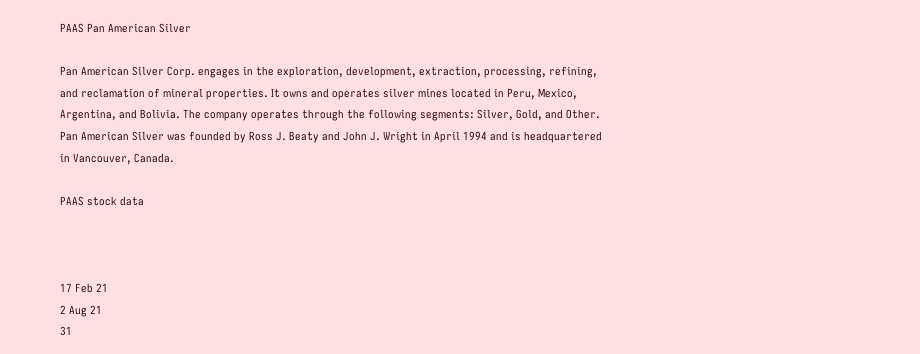PAAS Pan American Silver

Pan American Silver Corp. engages in the exploration, development, extraction, processing, refining, and reclamation of mineral properties. It owns and operates silver mines located in Peru, Mexico, Argentina, and Bolivia. The company operates through the following segments: Silver, Gold, and Other. Pan American Silver was founded by Ross J. Beaty and John J. Wright in April 1994 and is headquartered in Vancouver, Canada.

PAAS stock data



17 Feb 21
2 Aug 21
31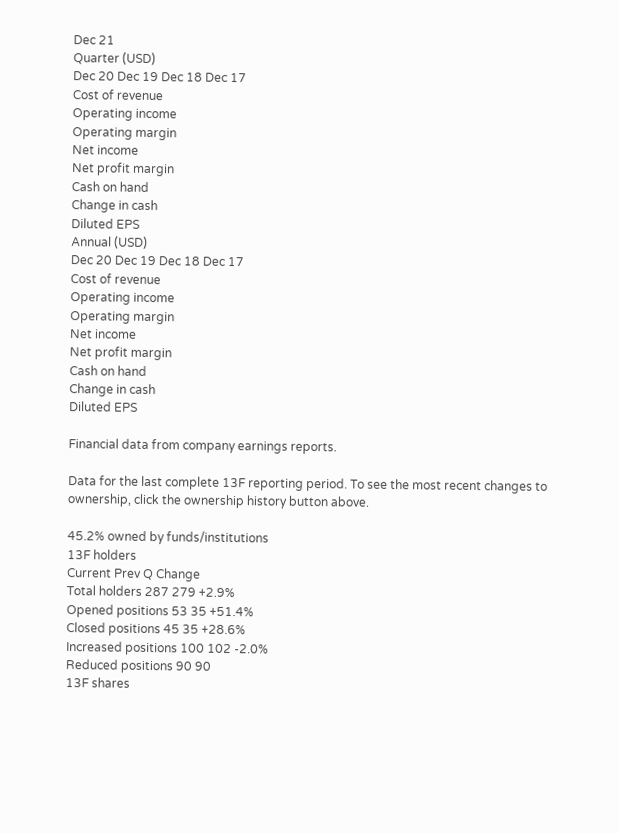Dec 21
Quarter (USD)
Dec 20 Dec 19 Dec 18 Dec 17
Cost of revenue
Operating income
Operating margin
Net income
Net profit margin
Cash on hand
Change in cash
Diluted EPS
Annual (USD)
Dec 20 Dec 19 Dec 18 Dec 17
Cost of revenue
Operating income
Operating margin
Net income
Net profit margin
Cash on hand
Change in cash
Diluted EPS

Financial data from company earnings reports.

Data for the last complete 13F reporting period. To see the most recent changes to ownership, click the ownership history button above.

45.2% owned by funds/institutions
13F holders
Current Prev Q Change
Total holders 287 279 +2.9%
Opened positions 53 35 +51.4%
Closed positions 45 35 +28.6%
Increased positions 100 102 -2.0%
Reduced positions 90 90
13F shares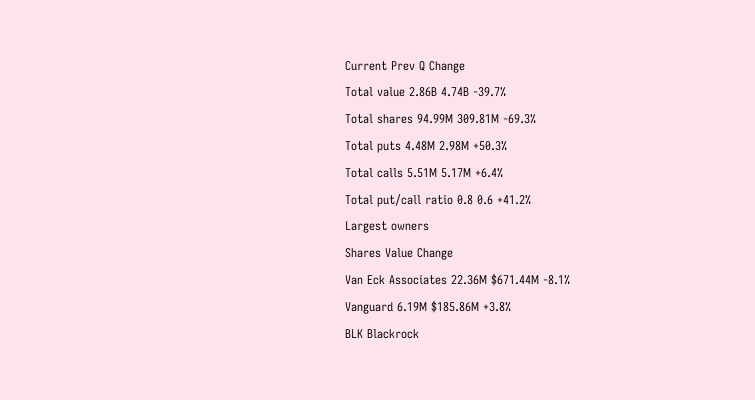Current Prev Q Change
Total value 2.86B 4.74B -39.7%
Total shares 94.99M 309.81M -69.3%
Total puts 4.48M 2.98M +50.3%
Total calls 5.51M 5.17M +6.4%
Total put/call ratio 0.8 0.6 +41.2%
Largest owners
Shares Value Change
Van Eck Associates 22.36M $671.44M -8.1%
Vanguard 6.19M $185.86M +3.8%
BLK Blackrock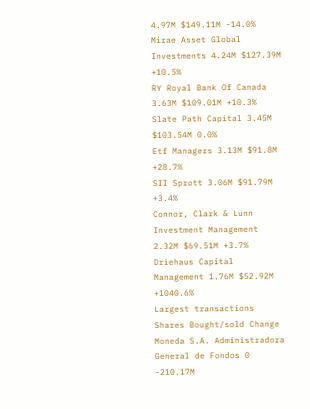4.97M $149.11M -14.0%
Mirae Asset Global Investments 4.24M $127.39M +10.5%
RY Royal Bank Of Canada 3.63M $109.01M +10.3%
Slate Path Capital 3.45M $103.54M 0.0%
Etf Managers 3.13M $91.8M +28.7%
SII Sprott 3.06M $91.79M +3.4%
Connor, Clark & Lunn Investment Management 2.32M $69.51M +3.7%
Driehaus Capital Management 1.76M $52.92M +1040.6%
Largest transactions
Shares Bought/sold Change
Moneda S.A. Administradora General de Fondos 0 -210.17M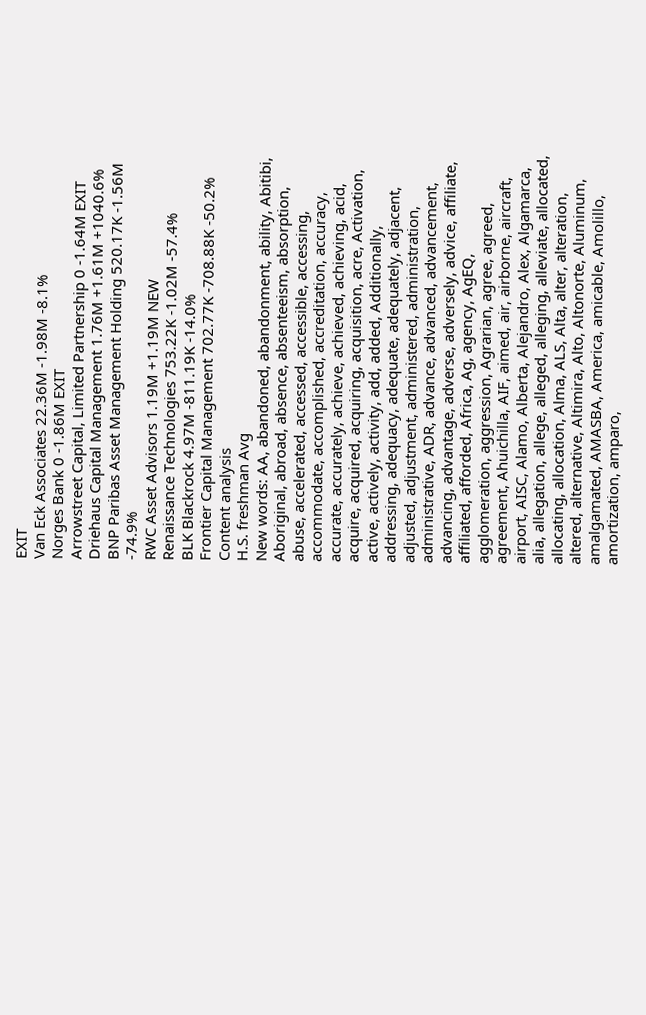EXIT
Van Eck Associates 22.36M -1.98M -8.1%
Norges Bank 0 -1.86M EXIT
Arrowstreet Capital, Limited Partnership 0 -1.64M EXIT
Driehaus Capital Management 1.76M +1.61M +1040.6%
BNP Paribas Asset Management Holding 520.17K -1.56M -74.9%
RWC Asset Advisors 1.19M +1.19M NEW
Renaissance Technologies 753.22K -1.02M -57.4%
BLK Blackrock 4.97M -811.19K -14.0%
Frontier Capital Management 702.77K -708.88K -50.2%
Content analysis
H.S. freshman Avg
New words: AA, abandoned, abandonment, ability, Abitibi, Aboriginal, abroad, absence, absenteeism, absorption, abuse, accelerated, accessed, accessible, accessing, accommodate, accomplished, accreditation, accuracy, accurate, accurately, achieve, achieved, achieving, acid, acquire, acquired, acquiring, acquisition, acre, Activation, active, actively, activity, add, added, Additionally, addressing, adequacy, adequate, adequately, adjacent, adjusted, adjustment, administered, administration, administrative, ADR, advance, advanced, advancement, advancing, advantage, adverse, adversely, advice, affiliate, affiliated, afforded, Africa, Ag, agency, AgEQ, agglomeration, aggression, Agrarian, agree, agreed, agreement, Ahuichilla, AIF, aimed, air, airborne, aircraft, airport, AISC, Alamo, Alberta, Alejandro, Alex, Algamarca, alia, allegation, allege, alleged, alleging, alleviate, allocated, allocating, allocation, Alma, ALS, Alta, alter, alteration, altered, alternative, Altimira, Alto, Altonorte, Aluminum, amalgamated, AMASBA, America, amicable, Amolillo, amortization, amparo,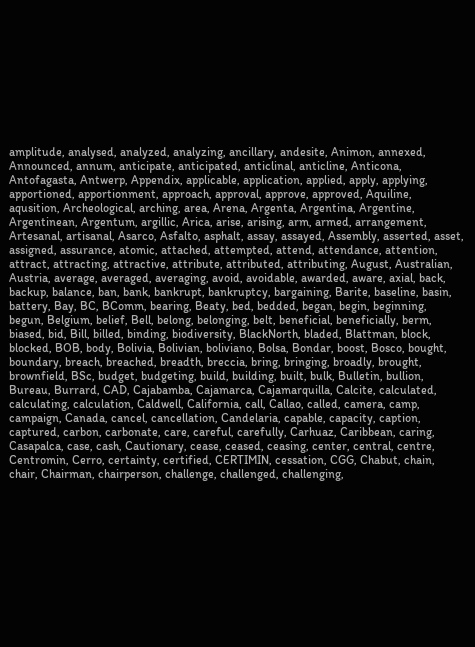amplitude, analysed, analyzed, analyzing, ancillary, andesite, Animon, annexed, Announced, annum, anticipate, anticipated, anticlinal, anticline, Anticona, Antofagasta, Antwerp, Appendix, applicable, application, applied, apply, applying, apportioned, apportionment, approach, approval, approve, approved, Aquiline, aqusition, Archeological, arching, area, Arena, Argenta, Argentina, Argentine, Argentinean, Argentum, argillic, Arica, arise, arising, arm, armed, arrangement, Artesanal, artisanal, Asarco, Asfalto, asphalt, assay, assayed, Assembly, asserted, asset, assigned, assurance, atomic, attached, attempted, attend, attendance, attention, attract, attracting, attractive, attribute, attributed, attributing, August, Australian, Austria, average, averaged, averaging, avoid, avoidable, awarded, aware, axial, back, backup, balance, ban, bank, bankrupt, bankruptcy, bargaining, Barite, baseline, basin, battery, Bay, BC, BComm, bearing, Beaty, bed, bedded, began, begin, beginning, begun, Belgium, belief, Bell, belong, belonging, belt, beneficial, beneficially, berm, biased, bid, Bill, billed, binding, biodiversity, BlackNorth, bladed, Blattman, block, blocked, BOB, body, Bolivia, Bolivian, boliviano, Bolsa, Bondar, boost, Bosco, bought, boundary, breach, breached, breadth, breccia, bring, bringing, broadly, brought, brownfield, BSc, budget, budgeting, build, building, built, bulk, Bulletin, bullion, Bureau, Burrard, CAD, Cajabamba, Cajamarca, Cajamarquilla, Calcite, calculated, calculating, calculation, Caldwell, California, call, Callao, called, camera, camp, campaign, Canada, cancel, cancellation, Candelaria, capable, capacity, caption, captured, carbon, carbonate, care, careful, carefully, Carhuaz, Caribbean, caring, Casapalca, case, cash, Cautionary, cease, ceased, ceasing, center, central, centre, Centromin, Cerro, certainty, certified, CERTIMIN, cessation, CGG, Chabut, chain, chair, Chairman, chairperson, challenge, challenged, challenging,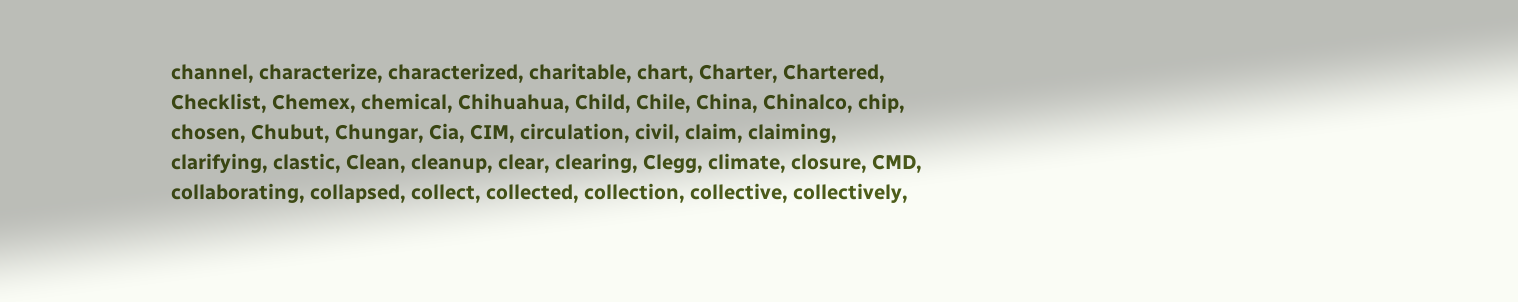channel, characterize, characterized, charitable, chart, Charter, Chartered, Checklist, Chemex, chemical, Chihuahua, Child, Chile, China, Chinalco, chip, chosen, Chubut, Chungar, Cia, CIM, circulation, civil, claim, claiming, clarifying, clastic, Clean, cleanup, clear, clearing, Clegg, climate, closure, CMD, collaborating, collapsed, collect, collected, collection, collective, collectively,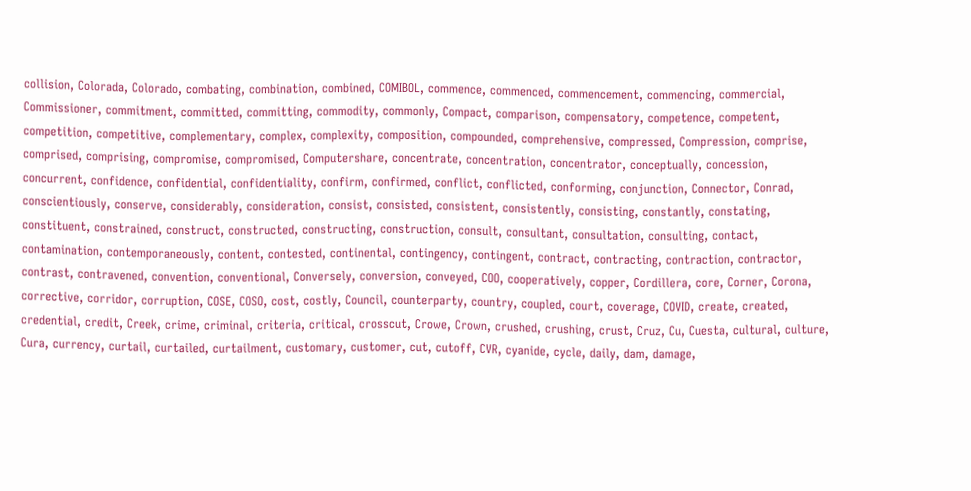collision, Colorada, Colorado, combating, combination, combined, COMIBOL, commence, commenced, commencement, commencing, commercial, Commissioner, commitment, committed, committing, commodity, commonly, Compact, comparison, compensatory, competence, competent, competition, competitive, complementary, complex, complexity, composition, compounded, comprehensive, compressed, Compression, comprise, comprised, comprising, compromise, compromised, Computershare, concentrate, concentration, concentrator, conceptually, concession, concurrent, confidence, confidential, confidentiality, confirm, confirmed, conflict, conflicted, conforming, conjunction, Connector, Conrad, conscientiously, conserve, considerably, consideration, consist, consisted, consistent, consistently, consisting, constantly, constating, constituent, constrained, construct, constructed, constructing, construction, consult, consultant, consultation, consulting, contact, contamination, contemporaneously, content, contested, continental, contingency, contingent, contract, contracting, contraction, contractor, contrast, contravened, convention, conventional, Conversely, conversion, conveyed, COO, cooperatively, copper, Cordillera, core, Corner, Corona, corrective, corridor, corruption, COSE, COSO, cost, costly, Council, counterparty, country, coupled, court, coverage, COVID, create, created, credential, credit, Creek, crime, criminal, criteria, critical, crosscut, Crowe, Crown, crushed, crushing, crust, Cruz, Cu, Cuesta, cultural, culture, Cura, currency, curtail, curtailed, curtailment, customary, customer, cut, cutoff, CVR, cyanide, cycle, daily, dam, damage,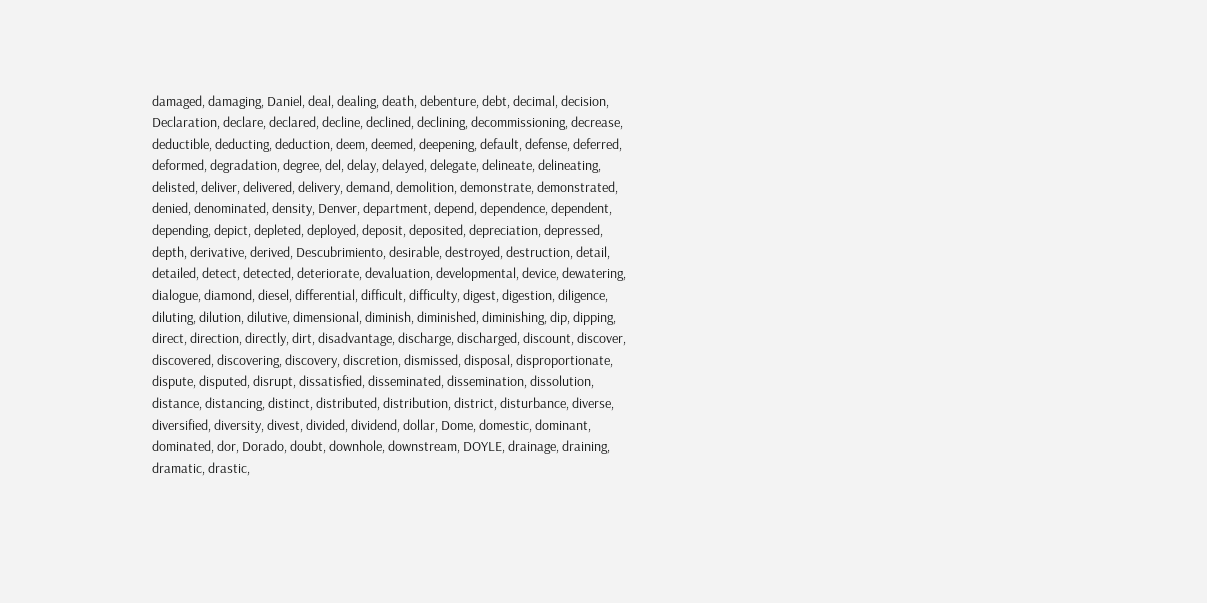damaged, damaging, Daniel, deal, dealing, death, debenture, debt, decimal, decision, Declaration, declare, declared, decline, declined, declining, decommissioning, decrease, deductible, deducting, deduction, deem, deemed, deepening, default, defense, deferred, deformed, degradation, degree, del, delay, delayed, delegate, delineate, delineating, delisted, deliver, delivered, delivery, demand, demolition, demonstrate, demonstrated, denied, denominated, density, Denver, department, depend, dependence, dependent, depending, depict, depleted, deployed, deposit, deposited, depreciation, depressed, depth, derivative, derived, Descubrimiento, desirable, destroyed, destruction, detail, detailed, detect, detected, deteriorate, devaluation, developmental, device, dewatering, dialogue, diamond, diesel, differential, difficult, difficulty, digest, digestion, diligence, diluting, dilution, dilutive, dimensional, diminish, diminished, diminishing, dip, dipping, direct, direction, directly, dirt, disadvantage, discharge, discharged, discount, discover, discovered, discovering, discovery, discretion, dismissed, disposal, disproportionate, dispute, disputed, disrupt, dissatisfied, disseminated, dissemination, dissolution, distance, distancing, distinct, distributed, distribution, district, disturbance, diverse, diversified, diversity, divest, divided, dividend, dollar, Dome, domestic, dominant, dominated, dor, Dorado, doubt, downhole, downstream, DOYLE, drainage, draining, dramatic, drastic,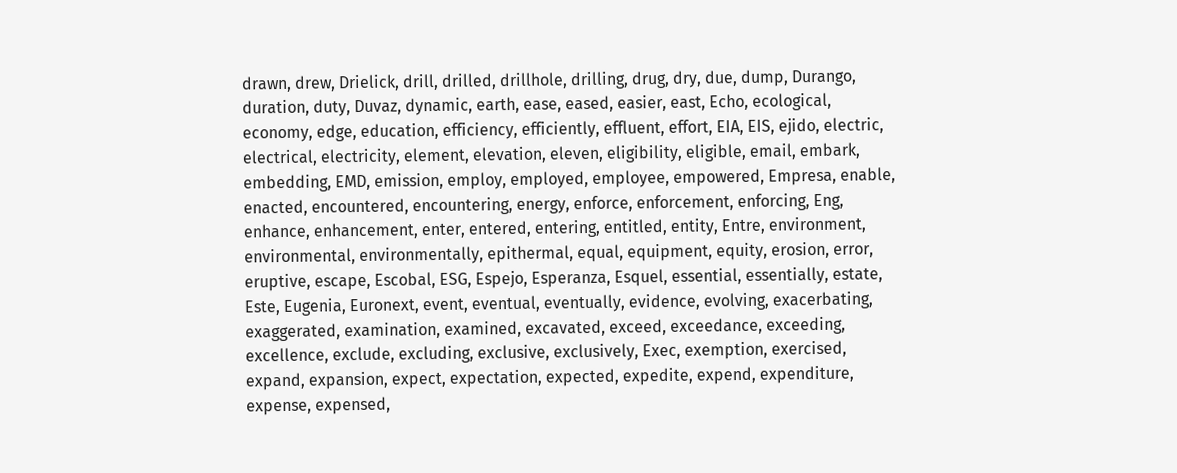drawn, drew, Drielick, drill, drilled, drillhole, drilling, drug, dry, due, dump, Durango, duration, duty, Duvaz, dynamic, earth, ease, eased, easier, east, Echo, ecological, economy, edge, education, efficiency, efficiently, effluent, effort, EIA, EIS, ejido, electric, electrical, electricity, element, elevation, eleven, eligibility, eligible, email, embark, embedding, EMD, emission, employ, employed, employee, empowered, Empresa, enable, enacted, encountered, encountering, energy, enforce, enforcement, enforcing, Eng, enhance, enhancement, enter, entered, entering, entitled, entity, Entre, environment, environmental, environmentally, epithermal, equal, equipment, equity, erosion, error, eruptive, escape, Escobal, ESG, Espejo, Esperanza, Esquel, essential, essentially, estate, Este, Eugenia, Euronext, event, eventual, eventually, evidence, evolving, exacerbating, exaggerated, examination, examined, excavated, exceed, exceedance, exceeding, excellence, exclude, excluding, exclusive, exclusively, Exec, exemption, exercised, expand, expansion, expect, expectation, expected, expedite, expend, expenditure, expense, expensed,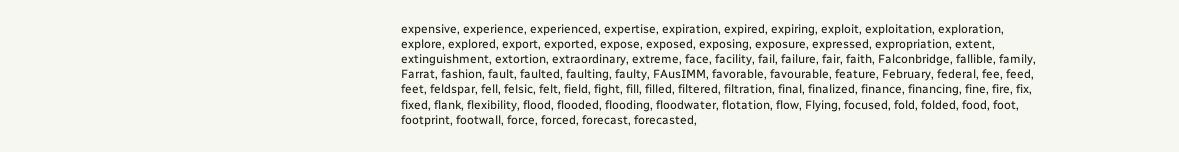expensive, experience, experienced, expertise, expiration, expired, expiring, exploit, exploitation, exploration, explore, explored, export, exported, expose, exposed, exposing, exposure, expressed, expropriation, extent, extinguishment, extortion, extraordinary, extreme, face, facility, fail, failure, fair, faith, Falconbridge, fallible, family, Farrat, fashion, fault, faulted, faulting, faulty, FAusIMM, favorable, favourable, feature, February, federal, fee, feed, feet, feldspar, fell, felsic, felt, field, fight, fill, filled, filtered, filtration, final, finalized, finance, financing, fine, fire, fix, fixed, flank, flexibility, flood, flooded, flooding, floodwater, flotation, flow, Flying, focused, fold, folded, food, foot, footprint, footwall, force, forced, forecast, forecasted,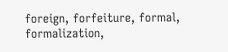foreign, forfeiture, formal, formalization,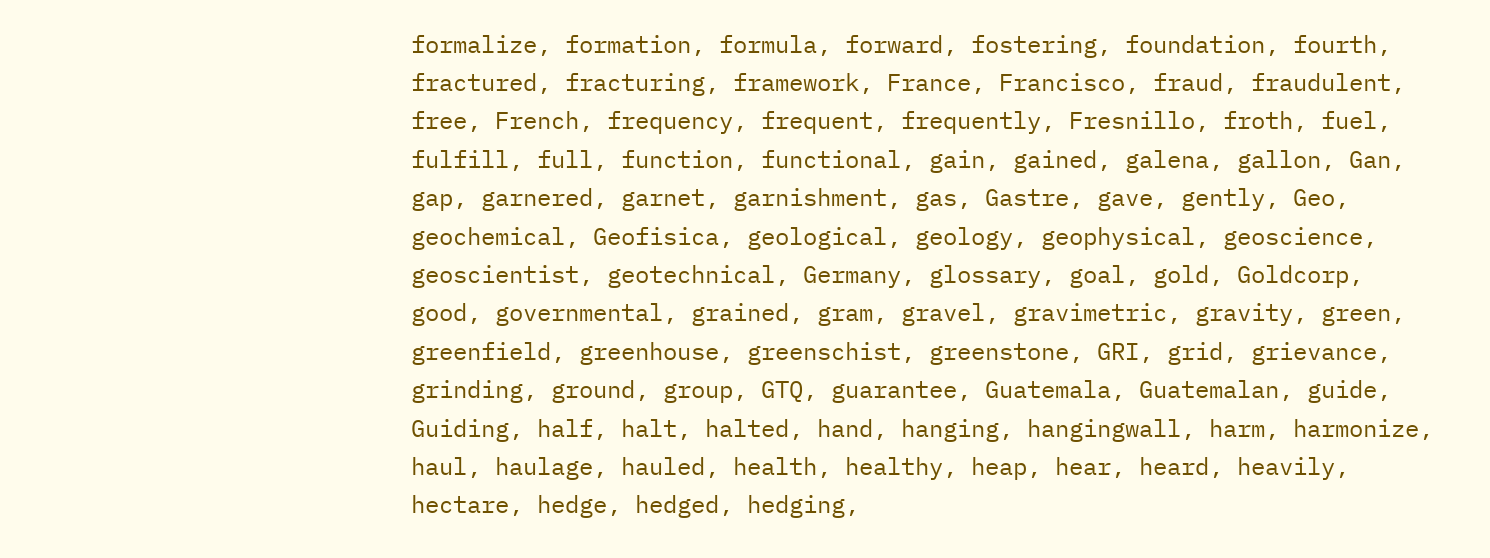formalize, formation, formula, forward, fostering, foundation, fourth, fractured, fracturing, framework, France, Francisco, fraud, fraudulent, free, French, frequency, frequent, frequently, Fresnillo, froth, fuel, fulfill, full, function, functional, gain, gained, galena, gallon, Gan, gap, garnered, garnet, garnishment, gas, Gastre, gave, gently, Geo, geochemical, Geofisica, geological, geology, geophysical, geoscience, geoscientist, geotechnical, Germany, glossary, goal, gold, Goldcorp, good, governmental, grained, gram, gravel, gravimetric, gravity, green, greenfield, greenhouse, greenschist, greenstone, GRI, grid, grievance, grinding, ground, group, GTQ, guarantee, Guatemala, Guatemalan, guide, Guiding, half, halt, halted, hand, hanging, hangingwall, harm, harmonize, haul, haulage, hauled, health, healthy, heap, hear, heard, heavily, hectare, hedge, hedged, hedging,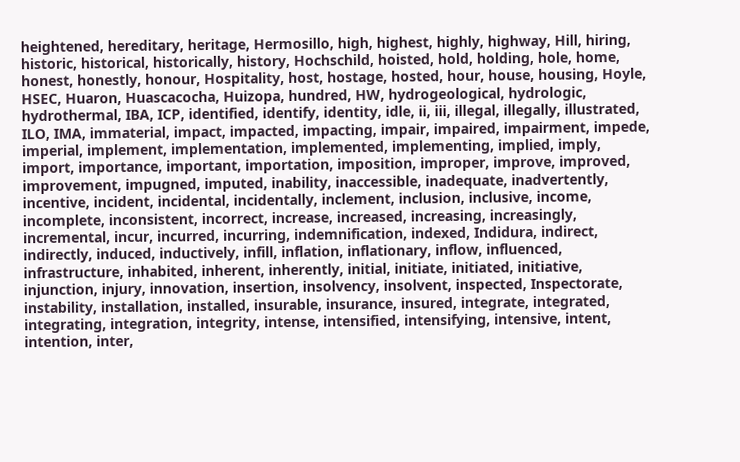heightened, hereditary, heritage, Hermosillo, high, highest, highly, highway, Hill, hiring, historic, historical, historically, history, Hochschild, hoisted, hold, holding, hole, home, honest, honestly, honour, Hospitality, host, hostage, hosted, hour, house, housing, Hoyle, HSEC, Huaron, Huascacocha, Huizopa, hundred, HW, hydrogeological, hydrologic, hydrothermal, IBA, ICP, identified, identify, identity, idle, ii, iii, illegal, illegally, illustrated, ILO, IMA, immaterial, impact, impacted, impacting, impair, impaired, impairment, impede, imperial, implement, implementation, implemented, implementing, implied, imply, import, importance, important, importation, imposition, improper, improve, improved, improvement, impugned, imputed, inability, inaccessible, inadequate, inadvertently, incentive, incident, incidental, incidentally, inclement, inclusion, inclusive, income, incomplete, inconsistent, incorrect, increase, increased, increasing, increasingly, incremental, incur, incurred, incurring, indemnification, indexed, Indidura, indirect, indirectly, induced, inductively, infill, inflation, inflationary, inflow, influenced, infrastructure, inhabited, inherent, inherently, initial, initiate, initiated, initiative, injunction, injury, innovation, insertion, insolvency, insolvent, inspected, Inspectorate, instability, installation, installed, insurable, insurance, insured, integrate, integrated, integrating, integration, integrity, intense, intensified, intensifying, intensive, intent, intention, inter,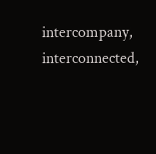intercompany, interconnected,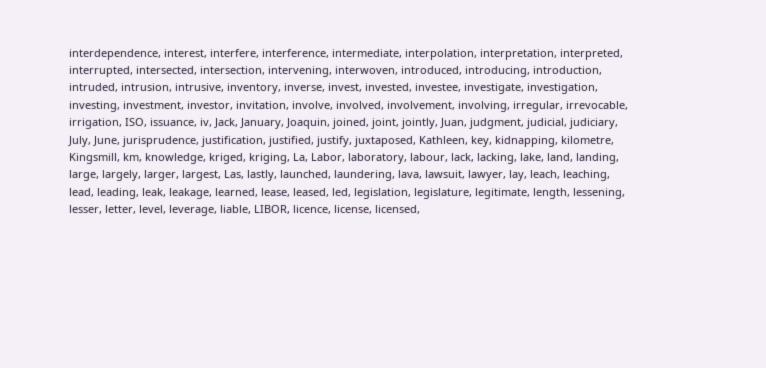interdependence, interest, interfere, interference, intermediate, interpolation, interpretation, interpreted, interrupted, intersected, intersection, intervening, interwoven, introduced, introducing, introduction, intruded, intrusion, intrusive, inventory, inverse, invest, invested, investee, investigate, investigation, investing, investment, investor, invitation, involve, involved, involvement, involving, irregular, irrevocable, irrigation, ISO, issuance, iv, Jack, January, Joaquin, joined, joint, jointly, Juan, judgment, judicial, judiciary, July, June, jurisprudence, justification, justified, justify, juxtaposed, Kathleen, key, kidnapping, kilometre, Kingsmill, km, knowledge, kriged, kriging, La, Labor, laboratory, labour, lack, lacking, lake, land, landing, large, largely, larger, largest, Las, lastly, launched, laundering, lava, lawsuit, lawyer, lay, leach, leaching, lead, leading, leak, leakage, learned, lease, leased, led, legislation, legislature, legitimate, length, lessening, lesser, letter, level, leverage, liable, LIBOR, licence, license, licensed,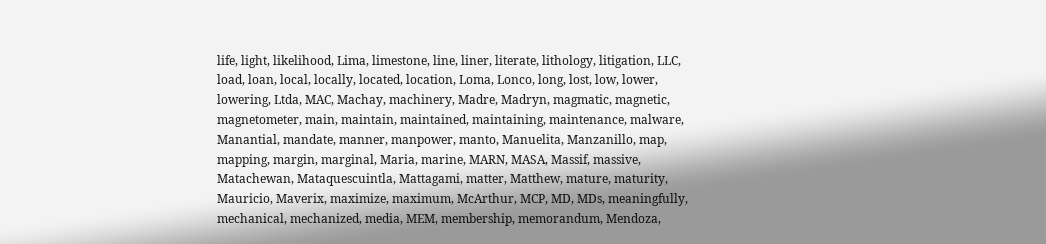life, light, likelihood, Lima, limestone, line, liner, literate, lithology, litigation, LLC, load, loan, local, locally, located, location, Loma, Lonco, long, lost, low, lower, lowering, Ltda, MAC, Machay, machinery, Madre, Madryn, magmatic, magnetic, magnetometer, main, maintain, maintained, maintaining, maintenance, malware, Manantial, mandate, manner, manpower, manto, Manuelita, Manzanillo, map, mapping, margin, marginal, Maria, marine, MARN, MASA, Massif, massive, Matachewan, Mataquescuintla, Mattagami, matter, Matthew, mature, maturity, Mauricio, Maverix, maximize, maximum, McArthur, MCP, MD, MDs, meaningfully, mechanical, mechanized, media, MEM, membership, memorandum, Mendoza,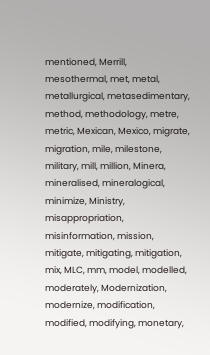mentioned, Merrill, mesothermal, met, metal, metallurgical, metasedimentary, method, methodology, metre, metric, Mexican, Mexico, migrate, migration, mile, milestone, military, mill, million, Minera, mineralised, mineralogical, minimize, Ministry, misappropriation, misinformation, mission, mitigate, mitigating, mitigation, mix, MLC, mm, model, modelled, moderately, Modernization, modernize, modification, modified, modifying, monetary,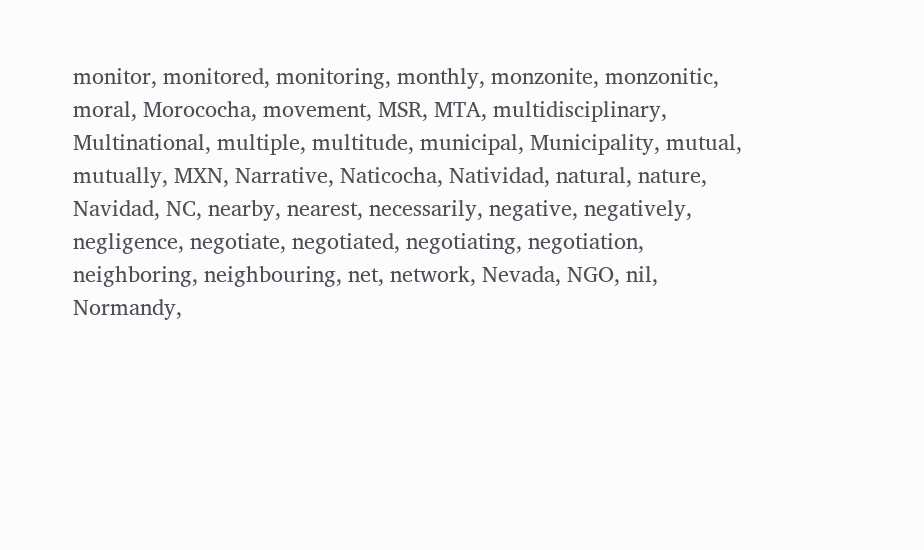monitor, monitored, monitoring, monthly, monzonite, monzonitic, moral, Morococha, movement, MSR, MTA, multidisciplinary, Multinational, multiple, multitude, municipal, Municipality, mutual, mutually, MXN, Narrative, Naticocha, Natividad, natural, nature, Navidad, NC, nearby, nearest, necessarily, negative, negatively, negligence, negotiate, negotiated, negotiating, negotiation, neighboring, neighbouring, net, network, Nevada, NGO, nil, Normandy,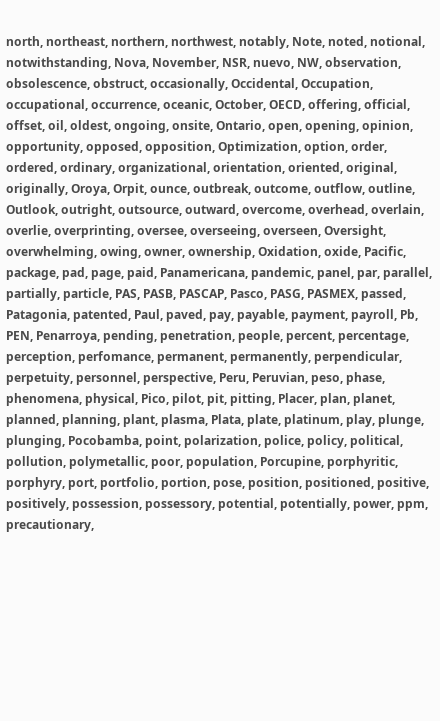north, northeast, northern, northwest, notably, Note, noted, notional, notwithstanding, Nova, November, NSR, nuevo, NW, observation, obsolescence, obstruct, occasionally, Occidental, Occupation, occupational, occurrence, oceanic, October, OECD, offering, official, offset, oil, oldest, ongoing, onsite, Ontario, open, opening, opinion, opportunity, opposed, opposition, Optimization, option, order, ordered, ordinary, organizational, orientation, oriented, original, originally, Oroya, Orpit, ounce, outbreak, outcome, outflow, outline, Outlook, outright, outsource, outward, overcome, overhead, overlain, overlie, overprinting, oversee, overseeing, overseen, Oversight, overwhelming, owing, owner, ownership, Oxidation, oxide, Pacific, package, pad, page, paid, Panamericana, pandemic, panel, par, parallel, partially, particle, PAS, PASB, PASCAP, Pasco, PASG, PASMEX, passed, Patagonia, patented, Paul, paved, pay, payable, payment, payroll, Pb, PEN, Penarroya, pending, penetration, people, percent, percentage, perception, perfomance, permanent, permanently, perpendicular, perpetuity, personnel, perspective, Peru, Peruvian, peso, phase, phenomena, physical, Pico, pilot, pit, pitting, Placer, plan, planet, planned, planning, plant, plasma, Plata, plate, platinum, play, plunge, plunging, Pocobamba, point, polarization, police, policy, political, pollution, polymetallic, poor, population, Porcupine, porphyritic, porphyry, port, portfolio, portion, pose, position, positioned, positive, positively, possession, possessory, potential, potentially, power, ppm, precautionary,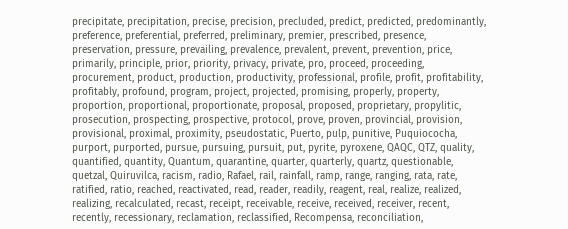precipitate, precipitation, precise, precision, precluded, predict, predicted, predominantly, preference, preferential, preferred, preliminary, premier, prescribed, presence, preservation, pressure, prevailing, prevalence, prevalent, prevent, prevention, price, primarily, principle, prior, priority, privacy, private, pro, proceed, proceeding, procurement, product, production, productivity, professional, profile, profit, profitability, profitably, profound, program, project, projected, promising, properly, property, proportion, proportional, proportionate, proposal, proposed, proprietary, propylitic, prosecution, prospecting, prospective, protocol, prove, proven, provincial, provision, provisional, proximal, proximity, pseudostatic, Puerto, pulp, punitive, Puquiococha, purport, purported, pursue, pursuing, pursuit, put, pyrite, pyroxene, QAQC, QTZ, quality, quantified, quantity, Quantum, quarantine, quarter, quarterly, quartz, questionable, quetzal, Quiruvilca, racism, radio, Rafael, rail, rainfall, ramp, range, ranging, rata, rate, ratified, ratio, reached, reactivated, read, reader, readily, reagent, real, realize, realized, realizing, recalculated, recast, receipt, receivable, receive, received, receiver, recent, recently, recessionary, reclamation, reclassified, Recompensa, reconciliation,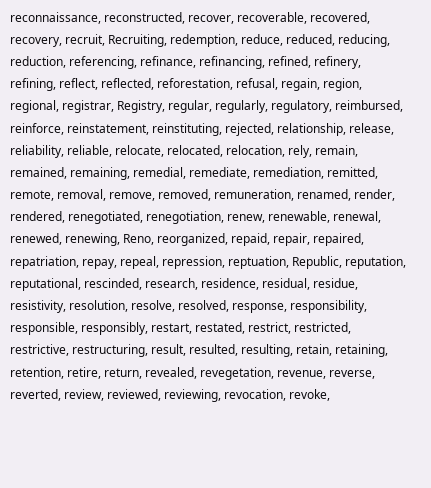reconnaissance, reconstructed, recover, recoverable, recovered, recovery, recruit, Recruiting, redemption, reduce, reduced, reducing, reduction, referencing, refinance, refinancing, refined, refinery, refining, reflect, reflected, reforestation, refusal, regain, region, regional, registrar, Registry, regular, regularly, regulatory, reimbursed, reinforce, reinstatement, reinstituting, rejected, relationship, release, reliability, reliable, relocate, relocated, relocation, rely, remain, remained, remaining, remedial, remediate, remediation, remitted, remote, removal, remove, removed, remuneration, renamed, render, rendered, renegotiated, renegotiation, renew, renewable, renewal, renewed, renewing, Reno, reorganized, repaid, repair, repaired, repatriation, repay, repeal, repression, reptuation, Republic, reputation, reputational, rescinded, research, residence, residual, residue, resistivity, resolution, resolve, resolved, response, responsibility, responsible, responsibly, restart, restated, restrict, restricted, restrictive, restructuring, result, resulted, resulting, retain, retaining, retention, retire, return, revealed, revegetation, revenue, reverse, reverted, review, reviewed, reviewing, revocation, revoke,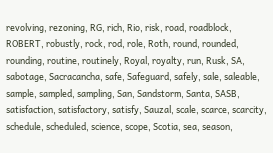revolving, rezoning, RG, rich, Rio, risk, road, roadblock, ROBERT, robustly, rock, rod, role, Roth, round, rounded, rounding, routine, routinely, Royal, royalty, run, Rusk, SA, sabotage, Sacracancha, safe, Safeguard, safely, sale, saleable, sample, sampled, sampling, San, Sandstorm, Santa, SASB, satisfaction, satisfactory, satisfy, Sauzal, scale, scarce, scarcity, schedule, scheduled, science, scope, Scotia, sea, season,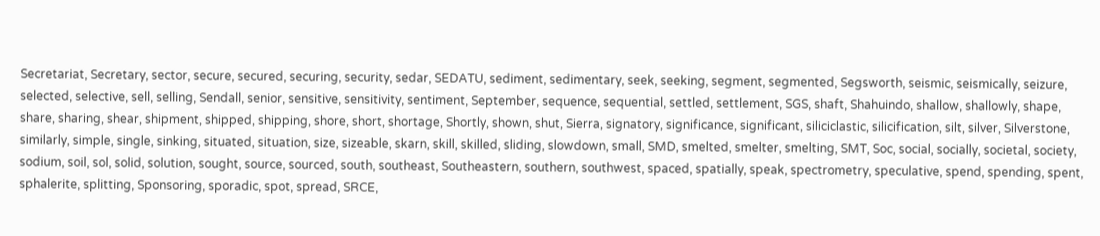Secretariat, Secretary, sector, secure, secured, securing, security, sedar, SEDATU, sediment, sedimentary, seek, seeking, segment, segmented, Segsworth, seismic, seismically, seizure, selected, selective, sell, selling, Sendall, senior, sensitive, sensitivity, sentiment, September, sequence, sequential, settled, settlement, SGS, shaft, Shahuindo, shallow, shallowly, shape, share, sharing, shear, shipment, shipped, shipping, shore, short, shortage, Shortly, shown, shut, Sierra, signatory, significance, significant, siliciclastic, silicification, silt, silver, Silverstone, similarly, simple, single, sinking, situated, situation, size, sizeable, skarn, skill, skilled, sliding, slowdown, small, SMD, smelted, smelter, smelting, SMT, Soc, social, socially, societal, society, sodium, soil, sol, solid, solution, sought, source, sourced, south, southeast, Southeastern, southern, southwest, spaced, spatially, speak, spectrometry, speculative, spend, spending, spent, sphalerite, splitting, Sponsoring, sporadic, spot, spread, SRCE,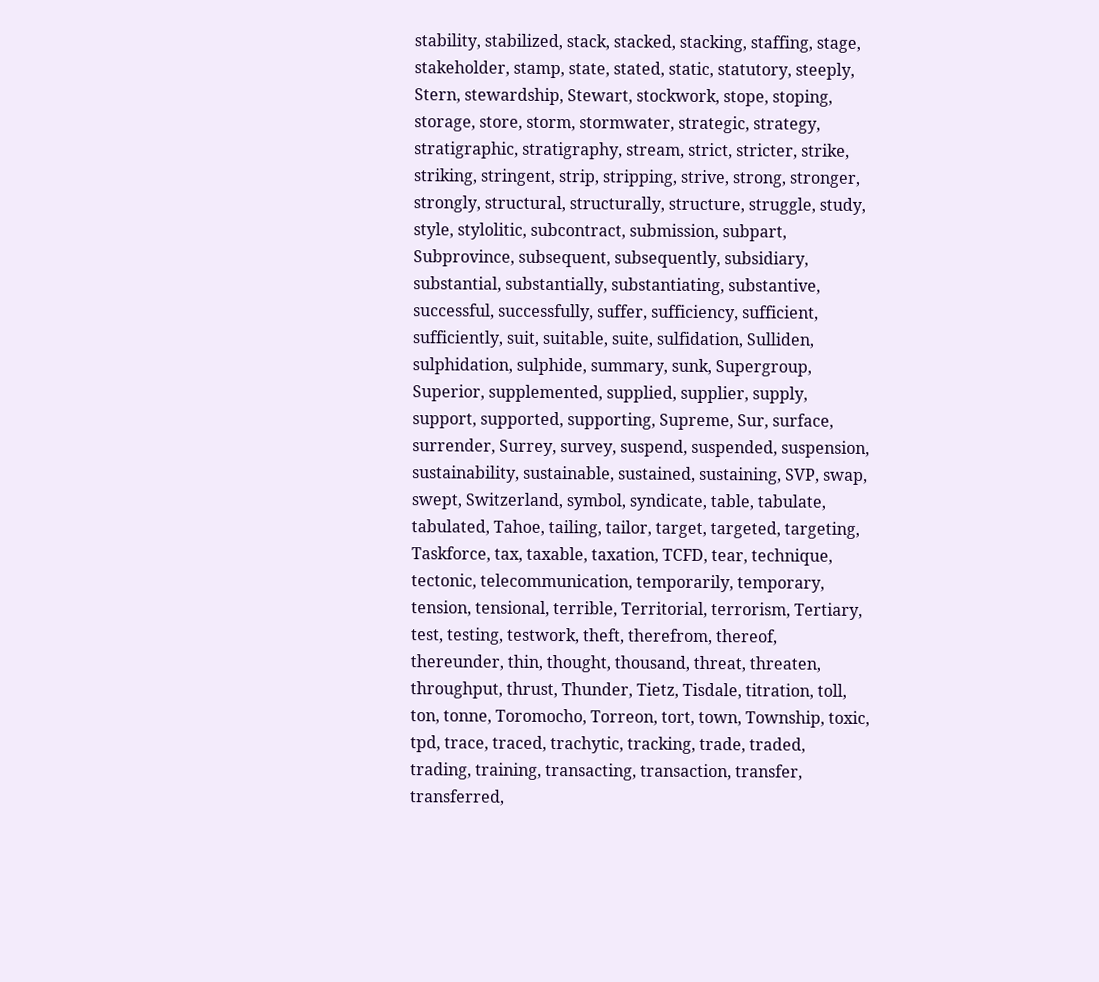stability, stabilized, stack, stacked, stacking, staffing, stage, stakeholder, stamp, state, stated, static, statutory, steeply, Stern, stewardship, Stewart, stockwork, stope, stoping, storage, store, storm, stormwater, strategic, strategy, stratigraphic, stratigraphy, stream, strict, stricter, strike, striking, stringent, strip, stripping, strive, strong, stronger, strongly, structural, structurally, structure, struggle, study, style, stylolitic, subcontract, submission, subpart, Subprovince, subsequent, subsequently, subsidiary, substantial, substantially, substantiating, substantive, successful, successfully, suffer, sufficiency, sufficient, sufficiently, suit, suitable, suite, sulfidation, Sulliden, sulphidation, sulphide, summary, sunk, Supergroup, Superior, supplemented, supplied, supplier, supply, support, supported, supporting, Supreme, Sur, surface, surrender, Surrey, survey, suspend, suspended, suspension, sustainability, sustainable, sustained, sustaining, SVP, swap, swept, Switzerland, symbol, syndicate, table, tabulate, tabulated, Tahoe, tailing, tailor, target, targeted, targeting, Taskforce, tax, taxable, taxation, TCFD, tear, technique, tectonic, telecommunication, temporarily, temporary, tension, tensional, terrible, Territorial, terrorism, Tertiary, test, testing, testwork, theft, therefrom, thereof, thereunder, thin, thought, thousand, threat, threaten, throughput, thrust, Thunder, Tietz, Tisdale, titration, toll, ton, tonne, Toromocho, Torreon, tort, town, Township, toxic, tpd, trace, traced, trachytic, tracking, trade, traded, trading, training, transacting, transaction, transfer, transferred,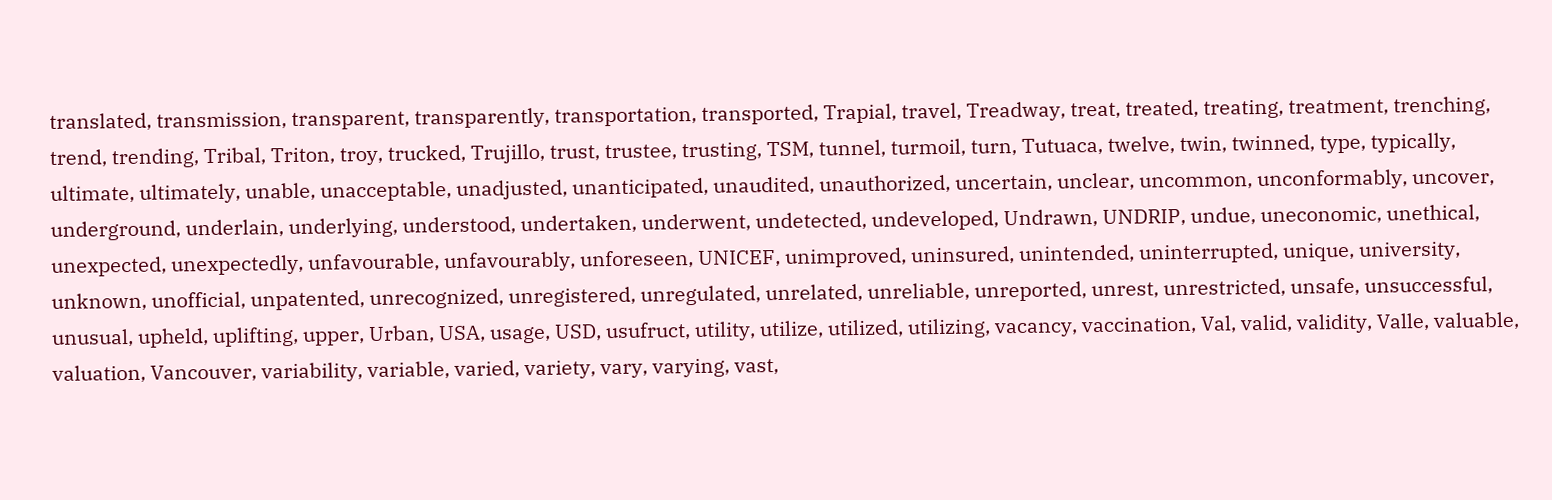translated, transmission, transparent, transparently, transportation, transported, Trapial, travel, Treadway, treat, treated, treating, treatment, trenching, trend, trending, Tribal, Triton, troy, trucked, Trujillo, trust, trustee, trusting, TSM, tunnel, turmoil, turn, Tutuaca, twelve, twin, twinned, type, typically, ultimate, ultimately, unable, unacceptable, unadjusted, unanticipated, unaudited, unauthorized, uncertain, unclear, uncommon, unconformably, uncover, underground, underlain, underlying, understood, undertaken, underwent, undetected, undeveloped, Undrawn, UNDRIP, undue, uneconomic, unethical, unexpected, unexpectedly, unfavourable, unfavourably, unforeseen, UNICEF, unimproved, uninsured, unintended, uninterrupted, unique, university, unknown, unofficial, unpatented, unrecognized, unregistered, unregulated, unrelated, unreliable, unreported, unrest, unrestricted, unsafe, unsuccessful, unusual, upheld, uplifting, upper, Urban, USA, usage, USD, usufruct, utility, utilize, utilized, utilizing, vacancy, vaccination, Val, valid, validity, Valle, valuable, valuation, Vancouver, variability, variable, varied, variety, vary, varying, vast,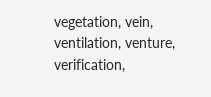vegetation, vein, ventilation, venture, verification,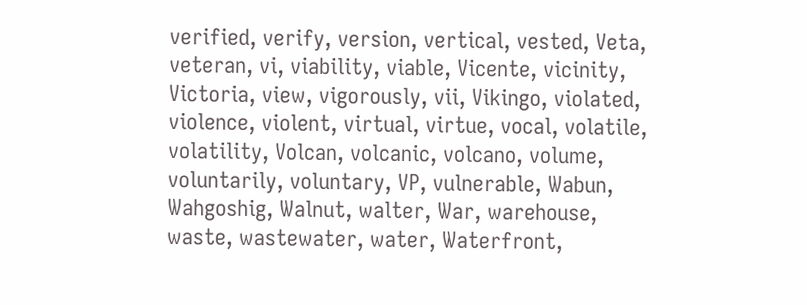verified, verify, version, vertical, vested, Veta, veteran, vi, viability, viable, Vicente, vicinity, Victoria, view, vigorously, vii, Vikingo, violated, violence, violent, virtual, virtue, vocal, volatile, volatility, Volcan, volcanic, volcano, volume, voluntarily, voluntary, VP, vulnerable, Wabun, Wahgoshig, Walnut, walter, War, warehouse, waste, wastewater, water, Waterfront,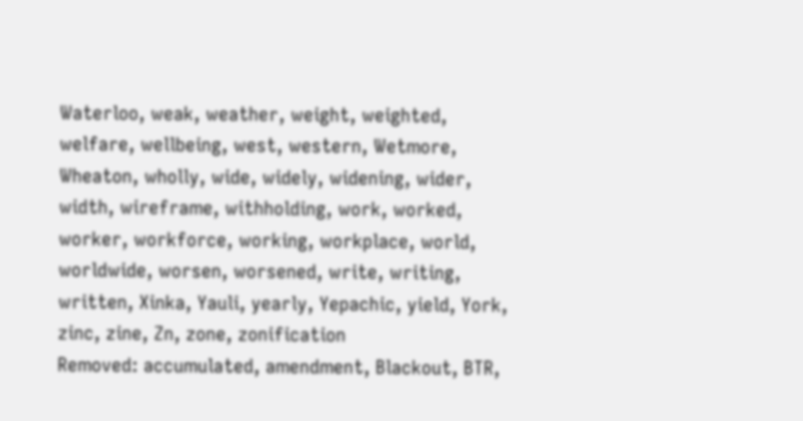Waterloo, weak, weather, weight, weighted, welfare, wellbeing, west, western, Wetmore, Wheaton, wholly, wide, widely, widening, wider, width, wireframe, withholding, work, worked, worker, workforce, working, workplace, world, worldwide, worsen, worsened, write, writing, written, Xinka, Yauli, yearly, Yepachic, yield, York, zinc, zine, Zn, zone, zonification
Removed: accumulated, amendment, Blackout, BTR,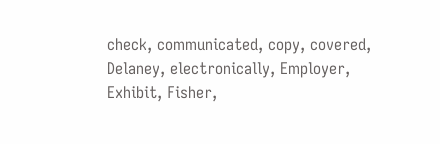check, communicated, copy, covered, Delaney, electronically, Employer, Exhibit, Fisher,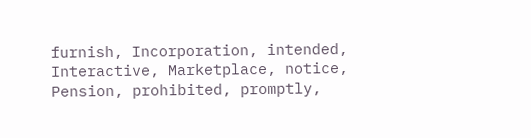furnish, Incorporation, intended, Interactive, Marketplace, notice, Pension, prohibited, promptly,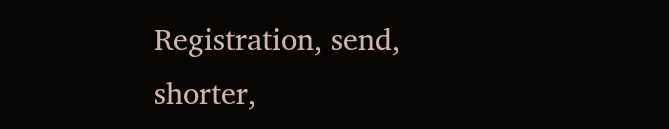Registration, send, shorter,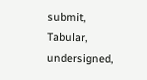submit, Tabular, undersigned,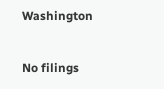Washington


No filings